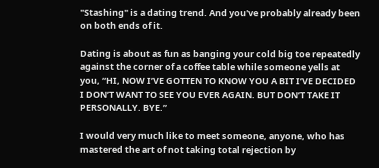"Stashing" is a dating trend. And you've probably already been on both ends of it.

Dating is about as fun as banging your cold big toe repeatedly against the corner of a coffee table while someone yells at you, “HI, NOW I’VE GOTTEN TO KNOW YOU A BIT I’VE DECIDED I DON’T WANT TO SEE YOU EVER AGAIN. BUT DON’T TAKE IT PERSONALLY. BYE.”

I would very much like to meet someone, anyone, who has mastered the art of not taking total rejection by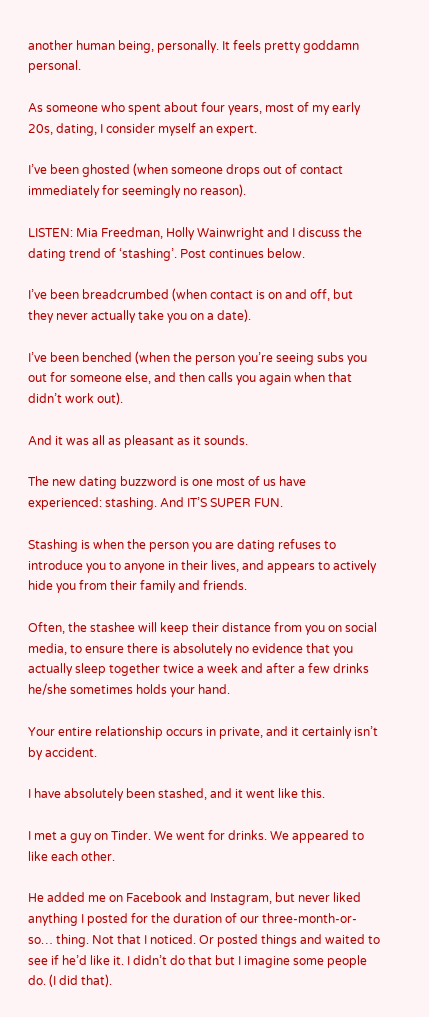another human being, personally. It feels pretty goddamn personal.

As someone who spent about four years, most of my early 20s, dating, I consider myself an expert.

I’ve been ghosted (when someone drops out of contact immediately for seemingly no reason).

LISTEN: Mia Freedman, Holly Wainwright and I discuss the dating trend of ‘stashing’. Post continues below.

I’ve been breadcrumbed (when contact is on and off, but they never actually take you on a date).

I’ve been benched (when the person you’re seeing subs you out for someone else, and then calls you again when that didn’t work out).

And it was all as pleasant as it sounds.

The new dating buzzword is one most of us have experienced: stashing. And IT’S SUPER FUN.

Stashing is when the person you are dating refuses to introduce you to anyone in their lives, and appears to actively hide you from their family and friends.

Often, the stashee will keep their distance from you on social media, to ensure there is absolutely no evidence that you actually sleep together twice a week and after a few drinks he/she sometimes holds your hand.

Your entire relationship occurs in private, and it certainly isn’t by accident.

I have absolutely been stashed, and it went like this.

I met a guy on Tinder. We went for drinks. We appeared to like each other.

He added me on Facebook and Instagram, but never liked anything I posted for the duration of our three-month-or-so… thing. Not that I noticed. Or posted things and waited to see if he’d like it. I didn’t do that but I imagine some people do. (I did that).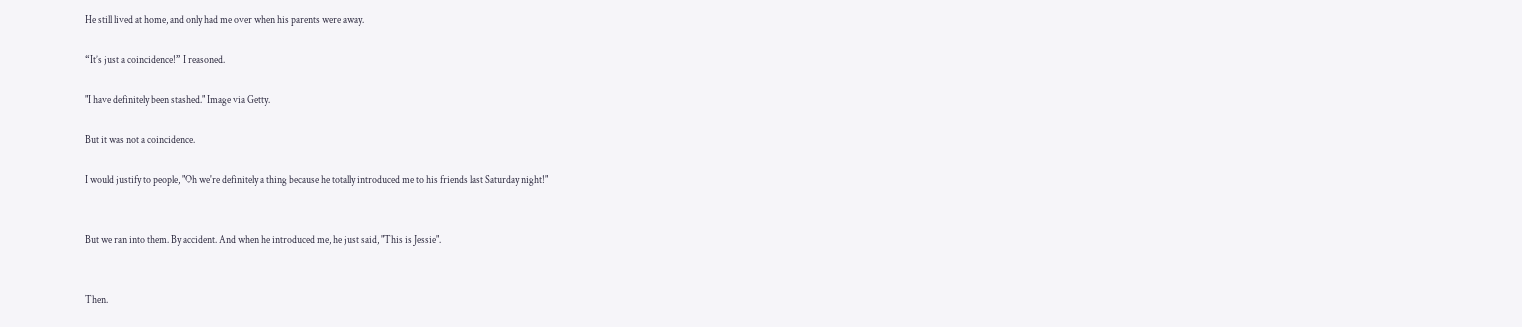He still lived at home, and only had me over when his parents were away.

“It’s just a coincidence!” I reasoned.

"I have definitely been stashed." Image via Getty.

But it was not a coincidence.

I would justify to people, "Oh we're definitely a thing because he totally introduced me to his friends last Saturday night!"


But we ran into them. By accident. And when he introduced me, he just said, "This is Jessie".


Then.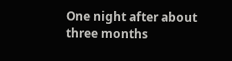One night after about three months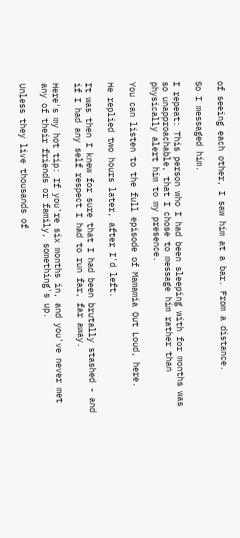of seeing each other, I saw him at a bar. From a distance.

So I messaged him.

I repeat: This person who I had been sleeping with for months was so unapproachable, that I chose to message him rather than physically alert him to my presence.

You can listen to the full episode of Mamamia Out Loud, here.

He replied two hours later, after I'd left.

It was then I knew for sure that I had been brutally stashed - and if I had any self respect I had to run far, far away.

Here's my hot tip: If you're six months in, and you've never met any of their friends or family, something's up.

Unless they live thousands of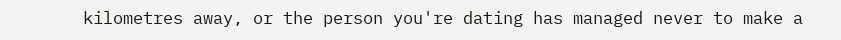kilometres away, or the person you're dating has managed never to make a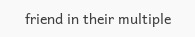friend in their multiple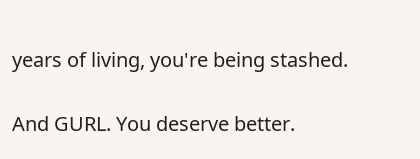years of living, you're being stashed.

And GURL. You deserve better.